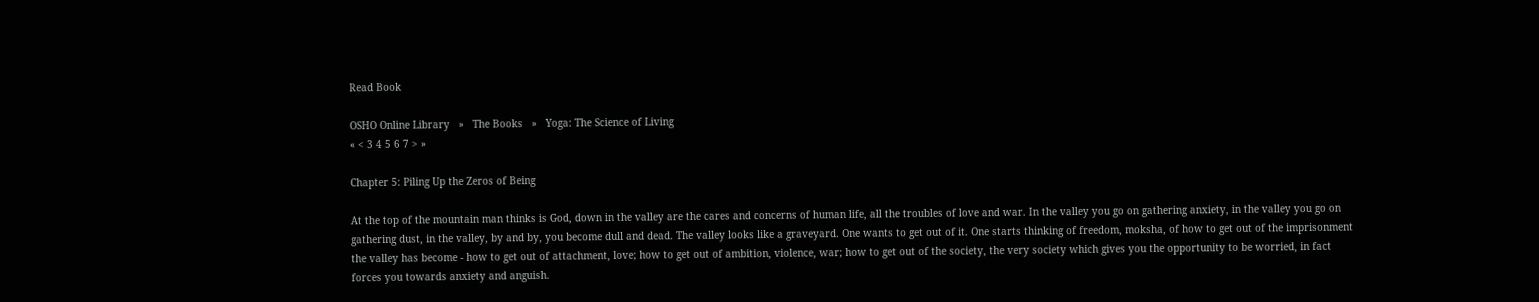Read Book

OSHO Online Library   »   The Books   »   Yoga: The Science of Living
« < 3 4 5 6 7 > »

Chapter 5: Piling Up the Zeros of Being

At the top of the mountain man thinks is God, down in the valley are the cares and concerns of human life, all the troubles of love and war. In the valley you go on gathering anxiety, in the valley you go on gathering dust, in the valley, by and by, you become dull and dead. The valley looks like a graveyard. One wants to get out of it. One starts thinking of freedom, moksha, of how to get out of the imprisonment the valley has become - how to get out of attachment, love; how to get out of ambition, violence, war; how to get out of the society, the very society which gives you the opportunity to be worried, in fact forces you towards anxiety and anguish.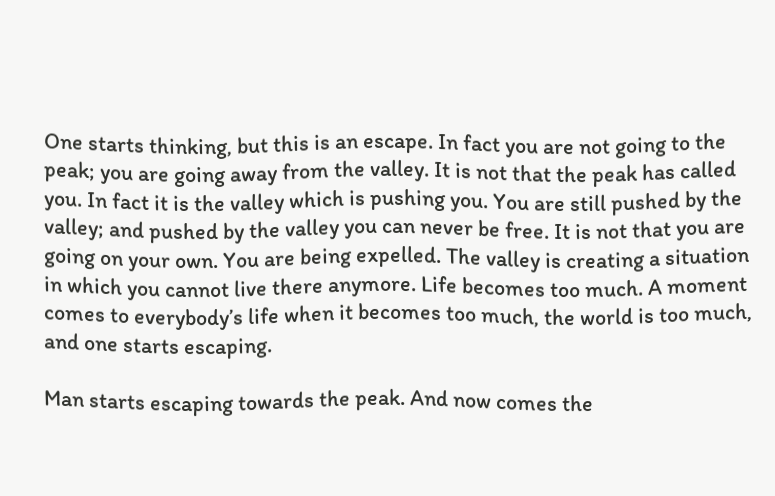One starts thinking, but this is an escape. In fact you are not going to the peak; you are going away from the valley. It is not that the peak has called you. In fact it is the valley which is pushing you. You are still pushed by the valley; and pushed by the valley you can never be free. It is not that you are going on your own. You are being expelled. The valley is creating a situation in which you cannot live there anymore. Life becomes too much. A moment comes to everybody’s life when it becomes too much, the world is too much, and one starts escaping.

Man starts escaping towards the peak. And now comes the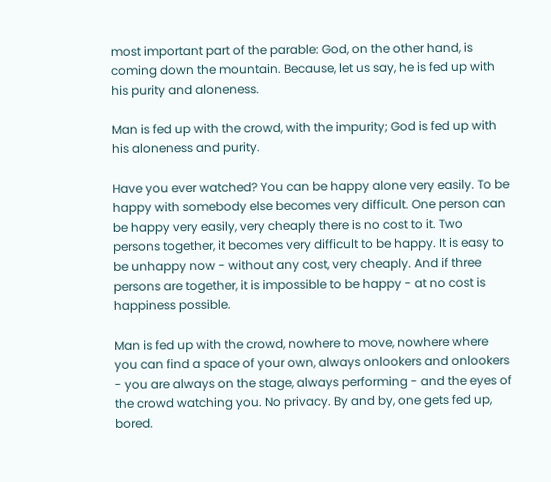most important part of the parable: God, on the other hand, is coming down the mountain. Because, let us say, he is fed up with his purity and aloneness.

Man is fed up with the crowd, with the impurity; God is fed up with his aloneness and purity.

Have you ever watched? You can be happy alone very easily. To be happy with somebody else becomes very difficult. One person can be happy very easily, very cheaply there is no cost to it. Two persons together, it becomes very difficult to be happy. It is easy to be unhappy now - without any cost, very cheaply. And if three persons are together, it is impossible to be happy - at no cost is happiness possible.

Man is fed up with the crowd, nowhere to move, nowhere where you can find a space of your own, always onlookers and onlookers - you are always on the stage, always performing - and the eyes of the crowd watching you. No privacy. By and by, one gets fed up, bored.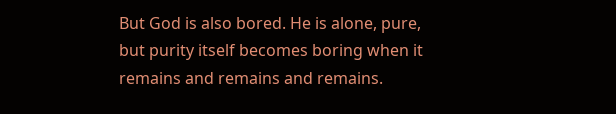But God is also bored. He is alone, pure, but purity itself becomes boring when it remains and remains and remains.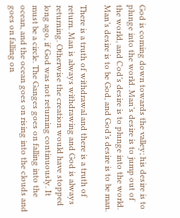God is coming down towards the valley; his desire is to plunge into the world. Man’s desire is to jump out of the world, and Cod’s desire is to plunge into the world. Man’s desire is to be God, and God’s desire is to be man.

There is a truth of withdrawal and there is a truth of return. Man is always withdrawing and God is always returning. Otherwise the creation would have stopped long ago, if God was not returning continuously. It must be a circle. The Ganges goes on falling into the ocean, and the ocean goes on rising into the clouds and goes on falling on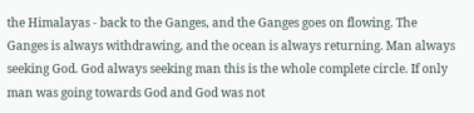the Himalayas - back to the Ganges, and the Ganges goes on flowing. The Ganges is always withdrawing, and the ocean is always returning. Man always seeking God. God always seeking man this is the whole complete circle. If only man was going towards God and God was not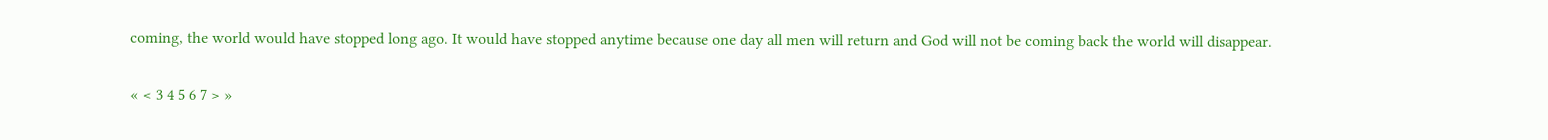coming, the world would have stopped long ago. It would have stopped anytime because one day all men will return and God will not be coming back the world will disappear.

« < 3 4 5 6 7 > »